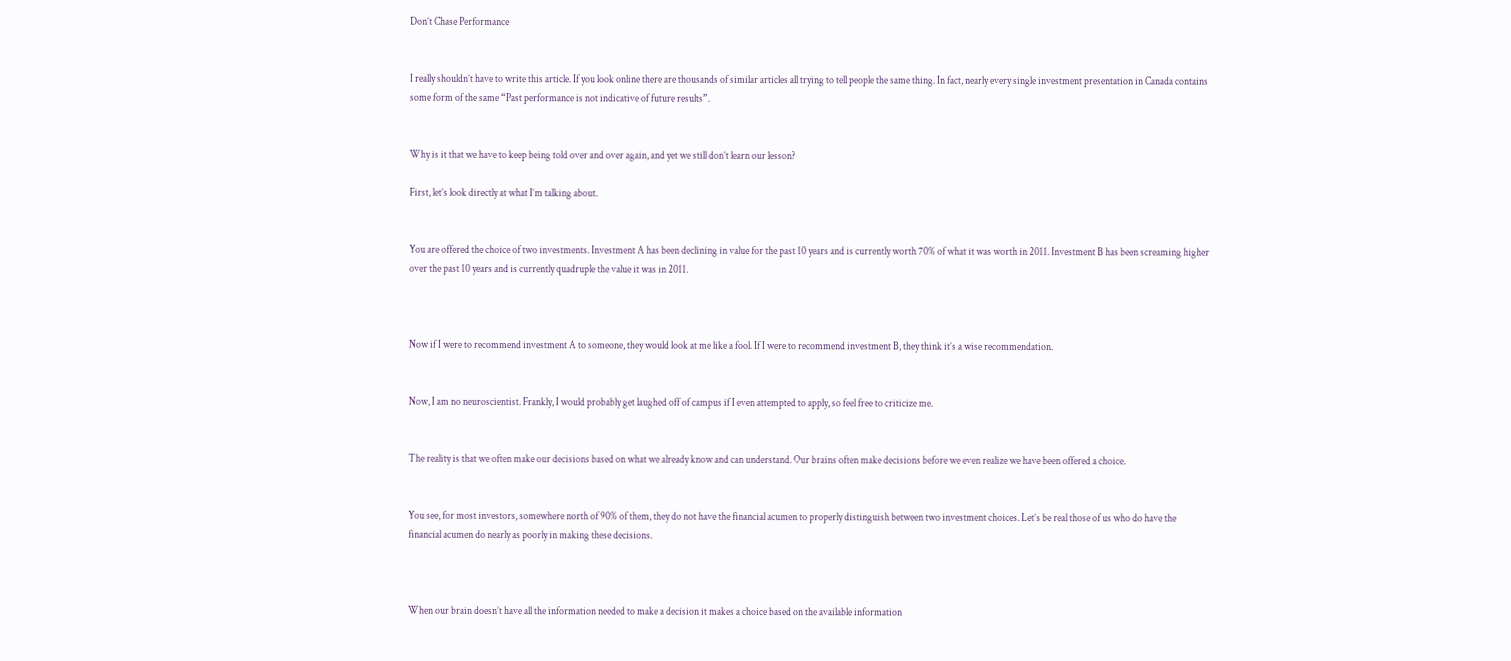Don’t Chase Performance


I really shouldn’t have to write this article. If you look online there are thousands of similar articles all trying to tell people the same thing. In fact, nearly every single investment presentation in Canada contains some form of the same “Past performance is not indicative of future results”.


Why is it that we have to keep being told over and over again, and yet we still don’t learn our lesson?

First, let’s look directly at what I’m talking about.


You are offered the choice of two investments. Investment A has been declining in value for the past 10 years and is currently worth 70% of what it was worth in 2011. Investment B has been screaming higher over the past 10 years and is currently quadruple the value it was in 2011.



Now if I were to recommend investment A to someone, they would look at me like a fool. If I were to recommend investment B, they think it’s a wise recommendation.


Now, I am no neuroscientist. Frankly, I would probably get laughed off of campus if I even attempted to apply, so feel free to criticize me.


The reality is that we often make our decisions based on what we already know and can understand. Our brains often make decisions before we even realize we have been offered a choice.


You see, for most investors, somewhere north of 90% of them, they do not have the financial acumen to properly distinguish between two investment choices. Let’s be real those of us who do have the financial acumen do nearly as poorly in making these decisions.



When our brain doesn’t have all the information needed to make a decision it makes a choice based on the available information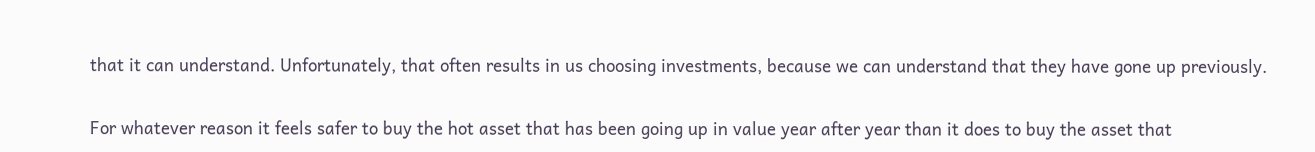that it can understand. Unfortunately, that often results in us choosing investments, because we can understand that they have gone up previously.


For whatever reason it feels safer to buy the hot asset that has been going up in value year after year than it does to buy the asset that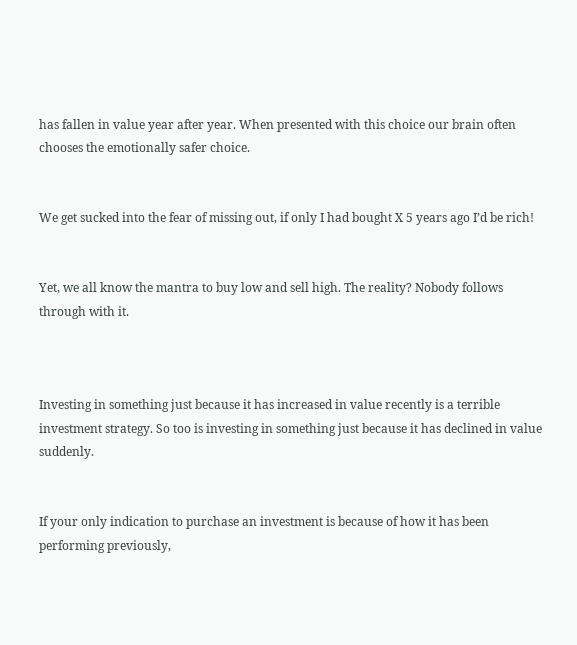has fallen in value year after year. When presented with this choice our brain often chooses the emotionally safer choice.


We get sucked into the fear of missing out, if only I had bought X 5 years ago I’d be rich!


Yet, we all know the mantra to buy low and sell high. The reality? Nobody follows through with it.



Investing in something just because it has increased in value recently is a terrible investment strategy. So too is investing in something just because it has declined in value suddenly.


If your only indication to purchase an investment is because of how it has been performing previously,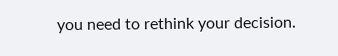you need to rethink your decision.